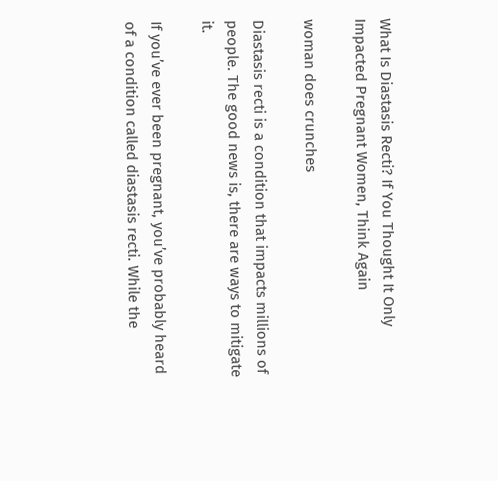What Is Diastasis Recti? If You Thought It Only Impacted Pregnant Women, Think Again

woman does crunches

Diastasis recti is a condition that impacts millions of people. The good news is, there are ways to mitigate it.

If you’ve ever been pregnant, you’ve probably heard of a condition called diastasis recti. While the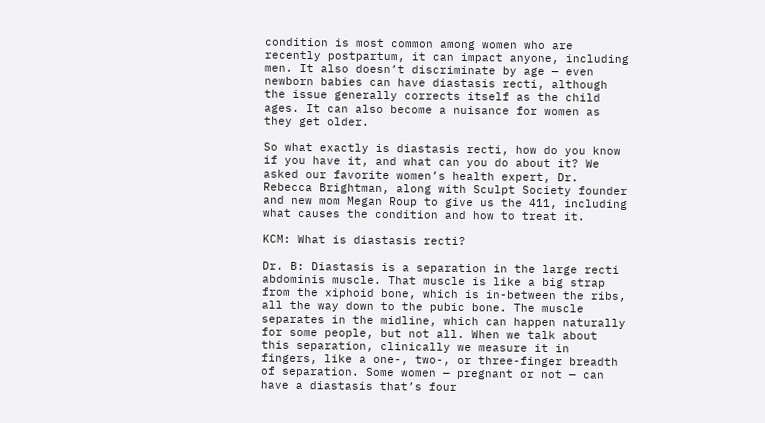condition is most common among women who are recently postpartum, it can impact anyone, including men. It also doesn’t discriminate by age — even newborn babies can have diastasis recti, although the issue generally corrects itself as the child ages. It can also become a nuisance for women as they get older.

So what exactly is diastasis recti, how do you know if you have it, and what can you do about it? We asked our favorite women’s health expert, Dr. Rebecca Brightman, along with Sculpt Society founder and new mom Megan Roup to give us the 411, including what causes the condition and how to treat it.

KCM: What is diastasis recti?

Dr. B: Diastasis is a separation in the large recti abdominis muscle. That muscle is like a big strap from the xiphoid bone, which is in-between the ribs, all the way down to the pubic bone. The muscle separates in the midline, which can happen naturally for some people, but not all. When we talk about this separation, clinically we measure it in fingers, like a one-, two-, or three-finger breadth of separation. Some women — pregnant or not — can have a diastasis that’s four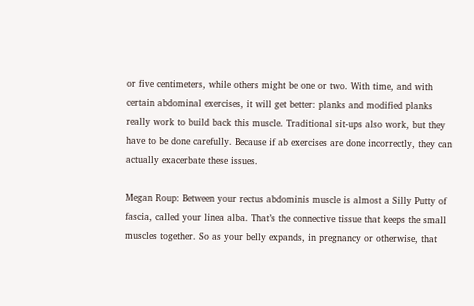or five centimeters, while others might be one or two. With time, and with certain abdominal exercises, it will get better: planks and modified planks really work to build back this muscle. Traditional sit-ups also work, but they have to be done carefully. Because if ab exercises are done incorrectly, they can actually exacerbate these issues.

Megan Roup: Between your rectus abdominis muscle is almost a Silly Putty of fascia, called your linea alba. That’s the connective tissue that keeps the small muscles together. So as your belly expands, in pregnancy or otherwise, that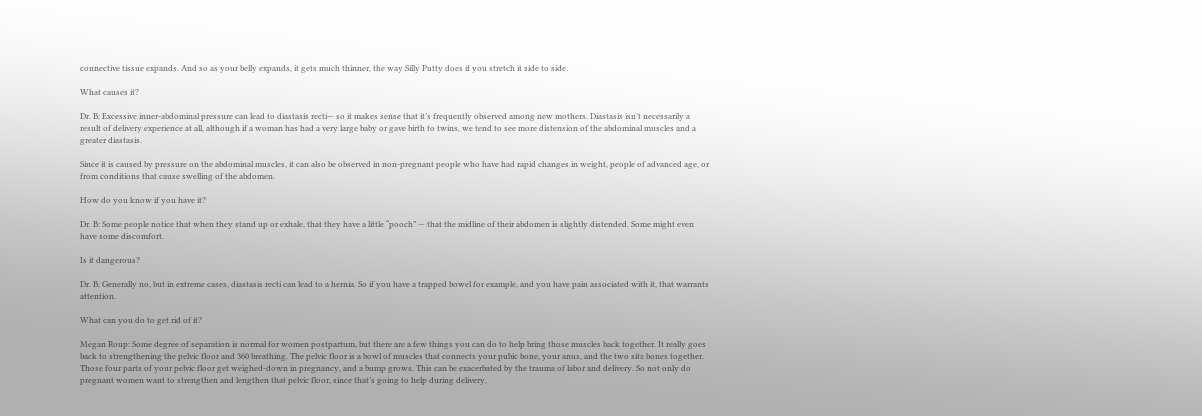connective tissue expands. And so as your belly expands, it gets much thinner, the way Silly Putty does if you stretch it side to side.

What causes it?

Dr. B: Excessive inner-abdominal pressure can lead to diastasis recti— so it makes sense that it’s frequently observed among new mothers. Diastasis isn’t necessarily a result of delivery experience at all, although if a woman has had a very large baby or gave birth to twins, we tend to see more distension of the abdominal muscles and a greater diastasis.

Since it is caused by pressure on the abdominal muscles, it can also be observed in non-pregnant people who have had rapid changes in weight, people of advanced age, or from conditions that cause swelling of the abdomen.

How do you know if you have it?

Dr. B: Some people notice that when they stand up or exhale, that they have a little “pooch” — that the midline of their abdomen is slightly distended. Some might even have some discomfort.

Is it dangerous?

Dr. B: Generally no, but in extreme cases, diastasis recti can lead to a hernia. So if you have a trapped bowel for example, and you have pain associated with it, that warrants attention.

What can you do to get rid of it?

Megan Roup: Some degree of separation is normal for women postpartum, but there are a few things you can do to help bring those muscles back together. It really goes back to strengthening the pelvic floor and 360 breathing. The pelvic floor is a bowl of muscles that connects your pubic bone, your anus, and the two sitz bones together. Those four parts of your pelvic floor get weighed-down in pregnancy, and a bump grows. This can be exacerbated by the trauma of labor and delivery. So not only do pregnant women want to strengthen and lengthen that pelvic floor, since that’s going to help during delivery,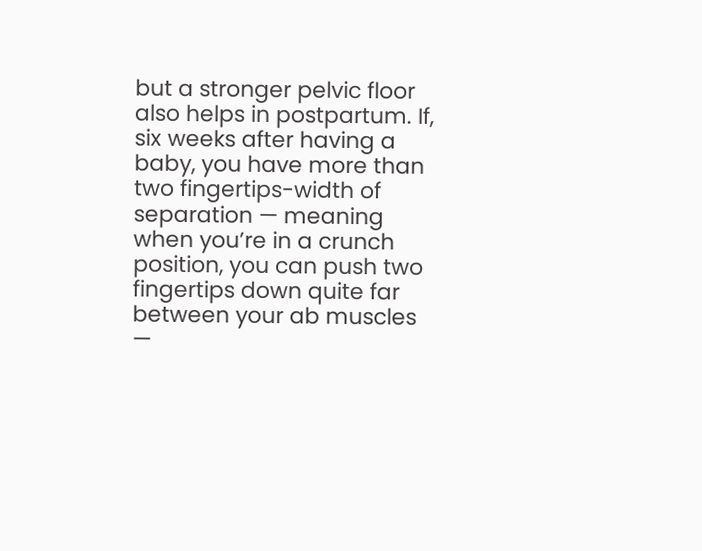but a stronger pelvic floor also helps in postpartum. If, six weeks after having a baby, you have more than two fingertips-width of separation — meaning when you’re in a crunch position, you can push two fingertips down quite far between your ab muscles —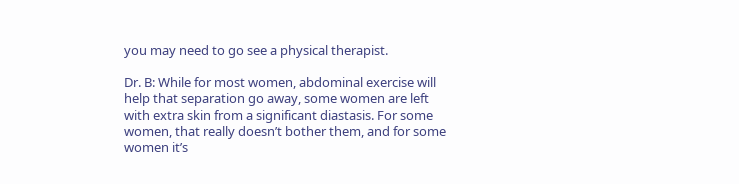you may need to go see a physical therapist.

Dr. B: While for most women, abdominal exercise will help that separation go away, some women are left with extra skin from a significant diastasis. For some women, that really doesn’t bother them, and for some women it’s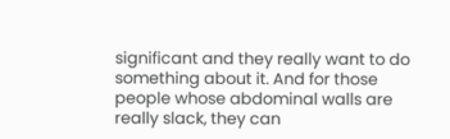significant and they really want to do something about it. And for those people whose abdominal walls are really slack, they can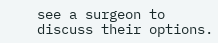see a surgeon to discuss their options.